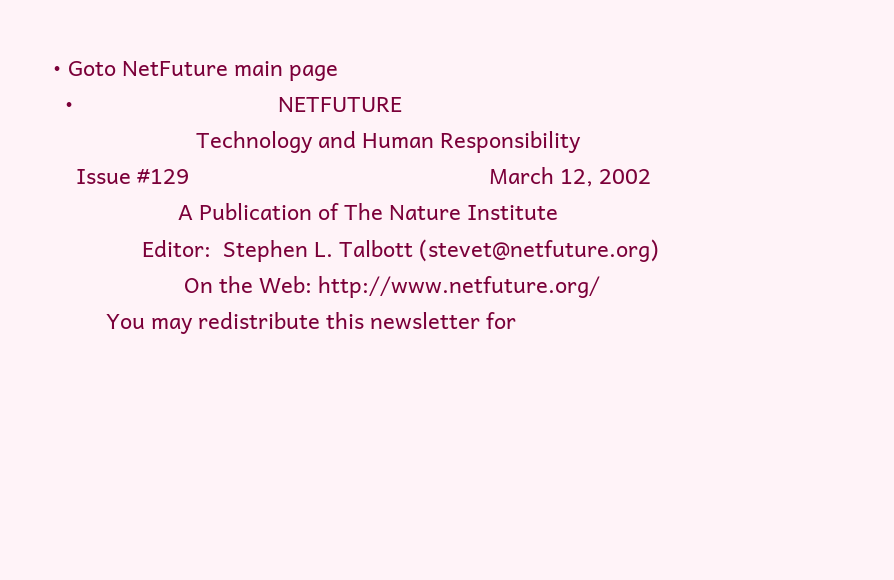• Goto NetFuture main page
  •                                  NETFUTURE
                        Technology and Human Responsibility
    Issue #129                                                  March 12, 2002
                     A Publication of The Nature Institute
               Editor:  Stephen L. Talbott (stevet@netfuture.org)
                      On the Web: http://www.netfuture.org/
         You may redistribute this newsletter for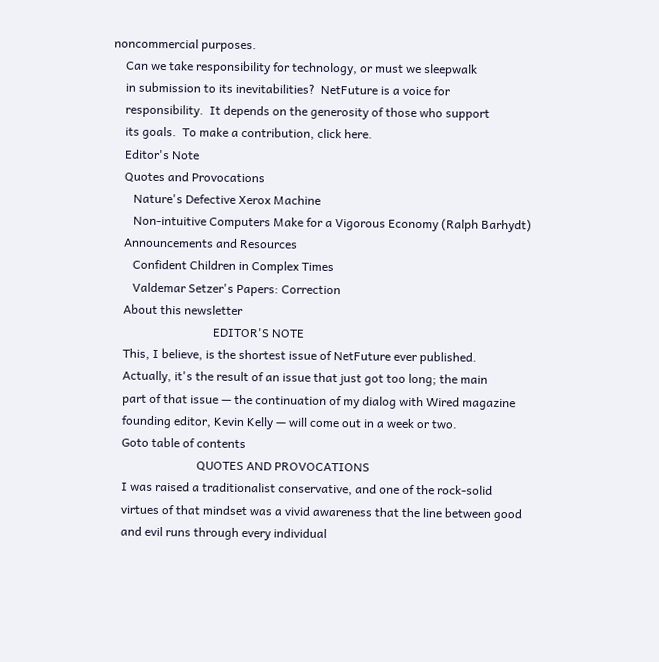noncommercial purposes.
    Can we take responsibility for technology, or must we sleepwalk
    in submission to its inevitabilities?  NetFuture is a voice for
    responsibility.  It depends on the generosity of those who support
    its goals.  To make a contribution, click here.
    Editor's Note
    Quotes and Provocations
       Nature's Defective Xerox Machine
       Non-intuitive Computers Make for a Vigorous Economy (Ralph Barhydt)
    Announcements and Resources
       Confident Children in Complex Times
       Valdemar Setzer's Papers: Correction
    About this newsletter
                                  EDITOR'S NOTE
    This, I believe, is the shortest issue of NetFuture ever published.
    Actually, it's the result of an issue that just got too long; the main
    part of that issue — the continuation of my dialog with Wired magazine
    founding editor, Kevin Kelly — will come out in a week or two.
    Goto table of contents
                             QUOTES AND PROVOCATIONS
    I was raised a traditionalist conservative, and one of the rock-solid
    virtues of that mindset was a vivid awareness that the line between good
    and evil runs through every individual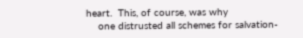heart.  This, of course, was why
    one distrusted all schemes for salvation-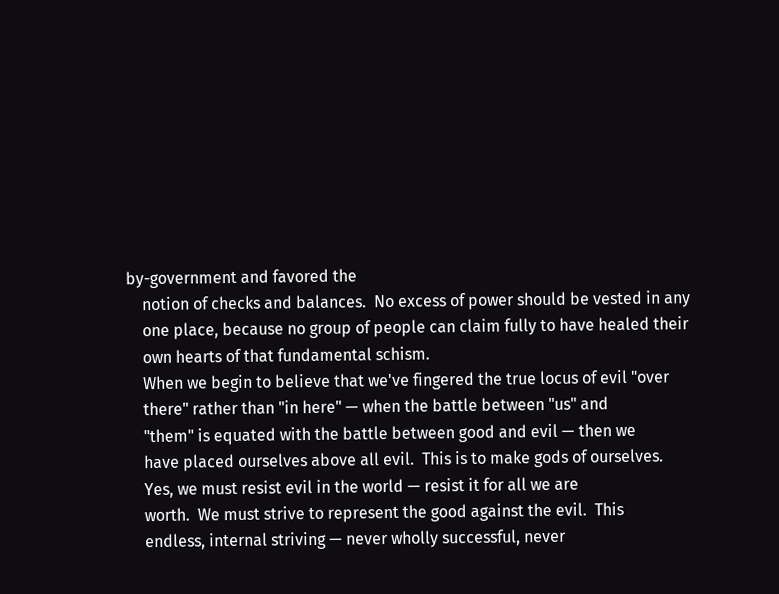by-government and favored the
    notion of checks and balances.  No excess of power should be vested in any
    one place, because no group of people can claim fully to have healed their
    own hearts of that fundamental schism.
    When we begin to believe that we've fingered the true locus of evil "over
    there" rather than "in here" — when the battle between "us" and
    "them" is equated with the battle between good and evil — then we
    have placed ourselves above all evil.  This is to make gods of ourselves.
    Yes, we must resist evil in the world — resist it for all we are
    worth.  We must strive to represent the good against the evil.  This
    endless, internal striving — never wholly successful, never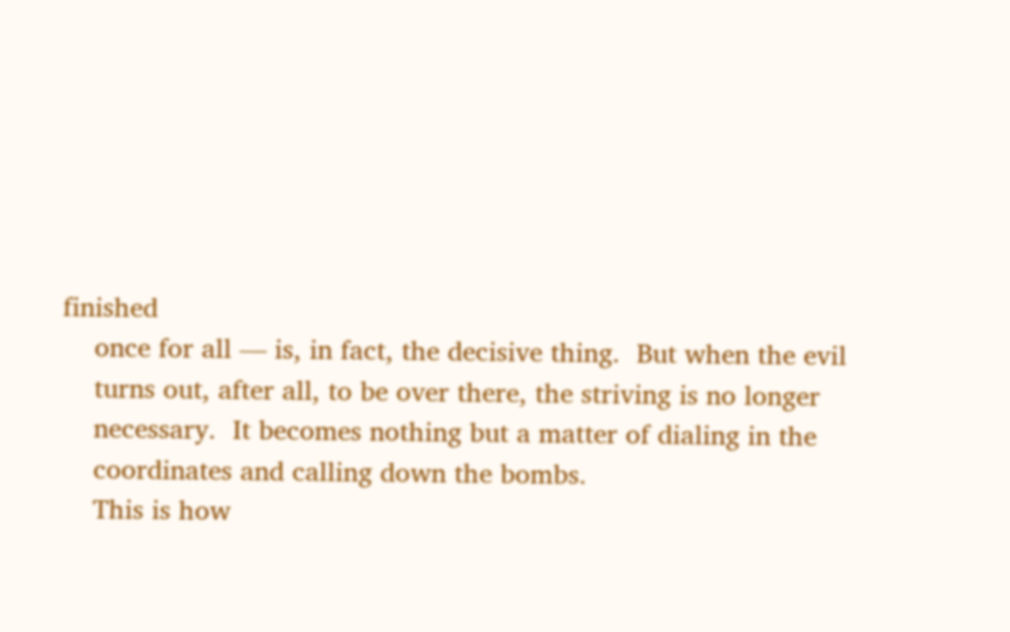finished
    once for all — is, in fact, the decisive thing.  But when the evil
    turns out, after all, to be over there, the striving is no longer
    necessary.  It becomes nothing but a matter of dialing in the
    coordinates and calling down the bombs.
    This is how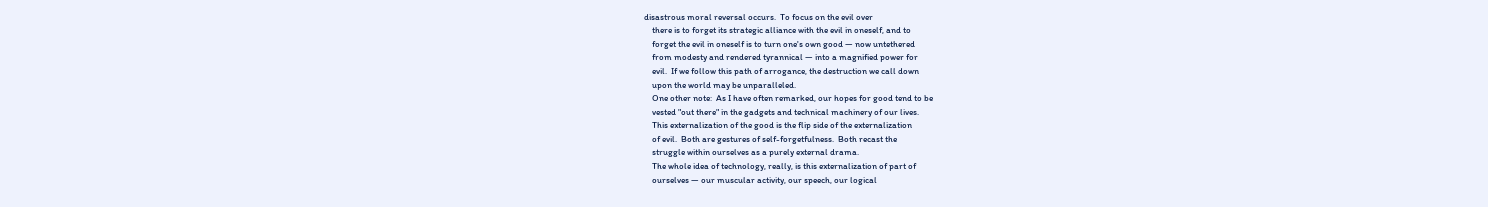disastrous moral reversal occurs.  To focus on the evil over
    there is to forget its strategic alliance with the evil in oneself, and to
    forget the evil in oneself is to turn one's own good — now untethered
    from modesty and rendered tyrannical — into a magnified power for
    evil.  If we follow this path of arrogance, the destruction we call down
    upon the world may be unparalleled.
    One other note:  As I have often remarked, our hopes for good tend to be
    vested "out there" in the gadgets and technical machinery of our lives.
    This externalization of the good is the flip side of the externalization
    of evil.  Both are gestures of self-forgetfulness.  Both recast the
    struggle within ourselves as a purely external drama.
    The whole idea of technology, really, is this externalization of part of
    ourselves — our muscular activity, our speech, our logical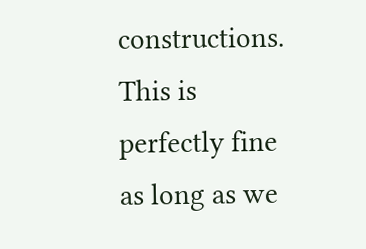constructions.  This is perfectly fine as long as we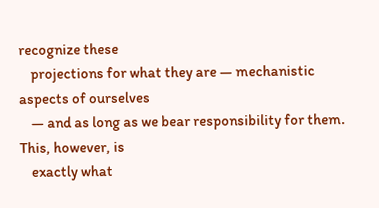recognize these
    projections for what they are — mechanistic aspects of ourselves
    — and as long as we bear responsibility for them.  This, however, is
    exactly what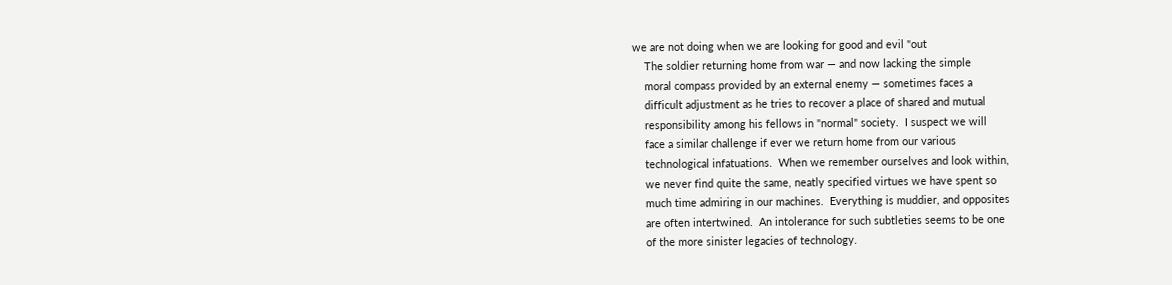we are not doing when we are looking for good and evil "out
    The soldier returning home from war — and now lacking the simple
    moral compass provided by an external enemy — sometimes faces a
    difficult adjustment as he tries to recover a place of shared and mutual
    responsibility among his fellows in "normal" society.  I suspect we will
    face a similar challenge if ever we return home from our various
    technological infatuations.  When we remember ourselves and look within,
    we never find quite the same, neatly specified virtues we have spent so
    much time admiring in our machines.  Everything is muddier, and opposites
    are often intertwined.  An intolerance for such subtleties seems to be one
    of the more sinister legacies of technology.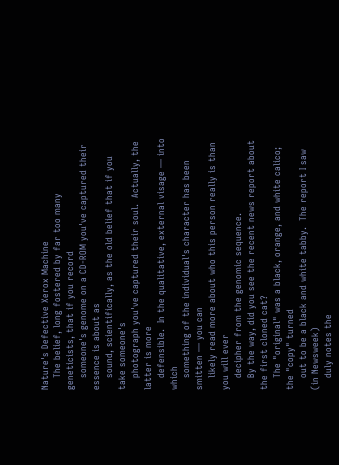Nature's Defective Xerox Machine
    The belief, long fostered by far too many geneticists, that if you record
    someone's genome on a CD-ROM you've captured their essence is about as
    sound, scientifically, as the old belief that if you take someone's
    photograph you've captured their soul.  Actually, the latter is more
    defensible.  In the qualitative, external visage — into which
    something of the individual's character has been smitten — you can
    likely read more about who this person really is than you will ever
    decipher from the genomic sequence.
    By the way, did you see the recent news report about the first cloned cat?
    The "original" was a black, orange, and white calico; the "copy" turned
    out to be a black and white tabby.  The report I saw (in Newsweek)
    duly notes the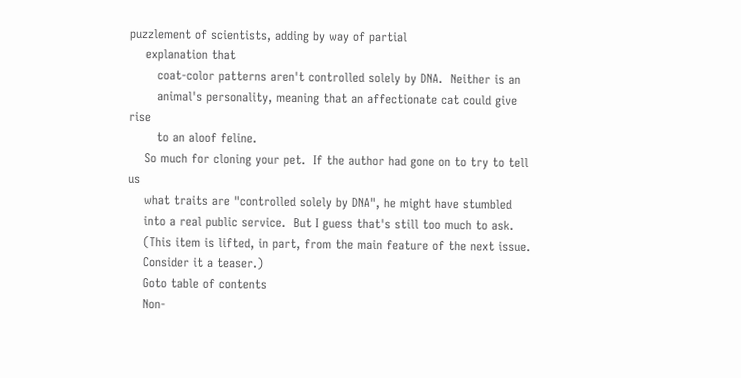puzzlement of scientists, adding by way of partial
    explanation that
       coat-color patterns aren't controlled solely by DNA.  Neither is an
       animal's personality, meaning that an affectionate cat could give rise
       to an aloof feline.
    So much for cloning your pet.  If the author had gone on to try to tell us
    what traits are "controlled solely by DNA", he might have stumbled
    into a real public service.  But I guess that's still too much to ask.
    (This item is lifted, in part, from the main feature of the next issue.
    Consider it a teaser.)
    Goto table of contents
    Non-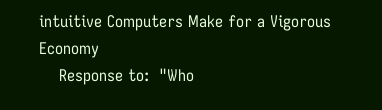intuitive Computers Make for a Vigorous Economy
    Response to:  "Who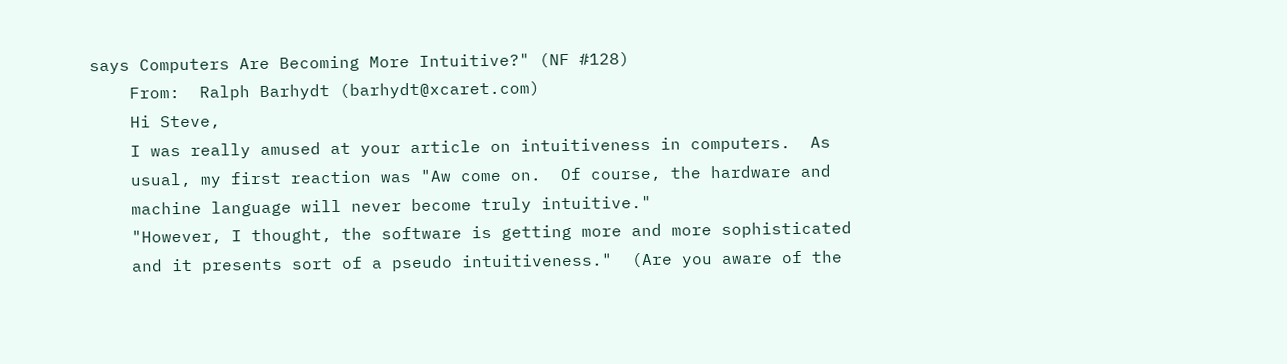says Computers Are Becoming More Intuitive?" (NF #128)
    From:  Ralph Barhydt (barhydt@xcaret.com)
    Hi Steve,
    I was really amused at your article on intuitiveness in computers.  As
    usual, my first reaction was "Aw come on.  Of course, the hardware and
    machine language will never become truly intuitive."
    "However, I thought, the software is getting more and more sophisticated
    and it presents sort of a pseudo intuitiveness."  (Are you aware of the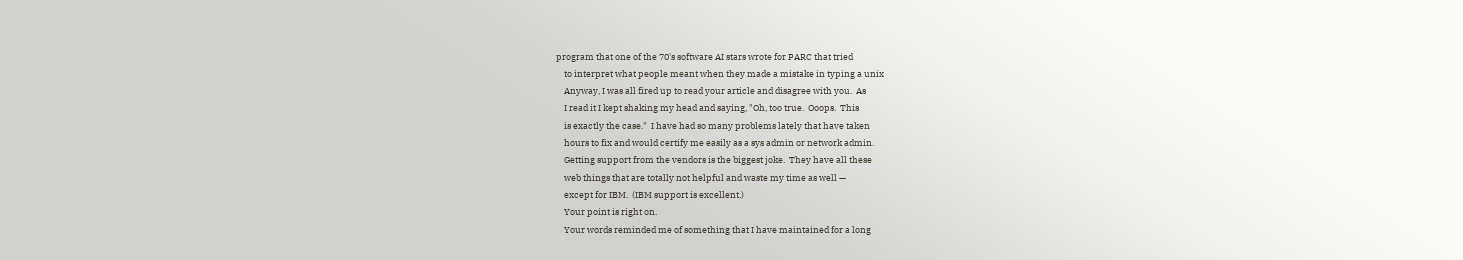program that one of the 70's software AI stars wrote for PARC that tried
    to interpret what people meant when they made a mistake in typing a unix
    Anyway, I was all fired up to read your article and disagree with you.  As
    I read it I kept shaking my head and saying, "Oh, too true.  Ooops.  This
    is exactly the case."  I have had so many problems lately that have taken
    hours to fix and would certify me easily as a sys admin or network admin.
    Getting support from the vendors is the biggest joke.  They have all these
    web things that are totally not helpful and waste my time as well —
    except for IBM.  (IBM support is excellent.)
    Your point is right on.
    Your words reminded me of something that I have maintained for a long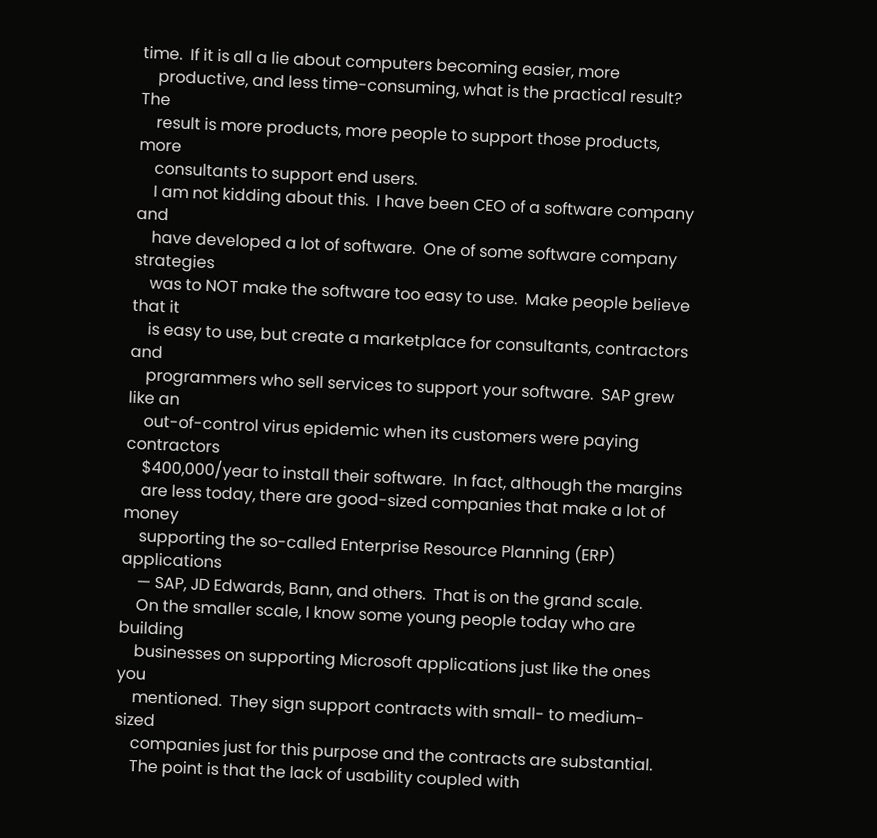time.  If it is all a lie about computers becoming easier, more
    productive, and less time-consuming, what is the practical result?  The
    result is more products, more people to support those products, more
    consultants to support end users.
    I am not kidding about this.  I have been CEO of a software company and
    have developed a lot of software.  One of some software company strategies
    was to NOT make the software too easy to use.  Make people believe that it
    is easy to use, but create a marketplace for consultants, contractors and
    programmers who sell services to support your software.  SAP grew like an
    out-of-control virus epidemic when its customers were paying contractors
    $400,000/year to install their software.  In fact, although the margins
    are less today, there are good-sized companies that make a lot of money
    supporting the so-called Enterprise Resource Planning (ERP) applications
    — SAP, JD Edwards, Bann, and others.  That is on the grand scale.
    On the smaller scale, I know some young people today who are building
    businesses on supporting Microsoft applications just like the ones you
    mentioned.  They sign support contracts with small- to medium-sized
    companies just for this purpose and the contracts are substantial.
    The point is that the lack of usability coupled with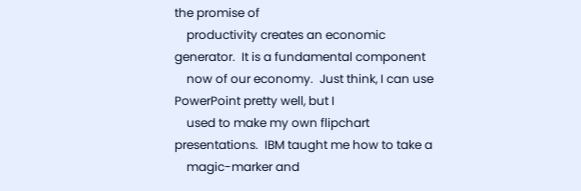the promise of
    productivity creates an economic generator.  It is a fundamental component
    now of our economy.  Just think, I can use PowerPoint pretty well, but I
    used to make my own flipchart presentations.  IBM taught me how to take a
    magic-marker and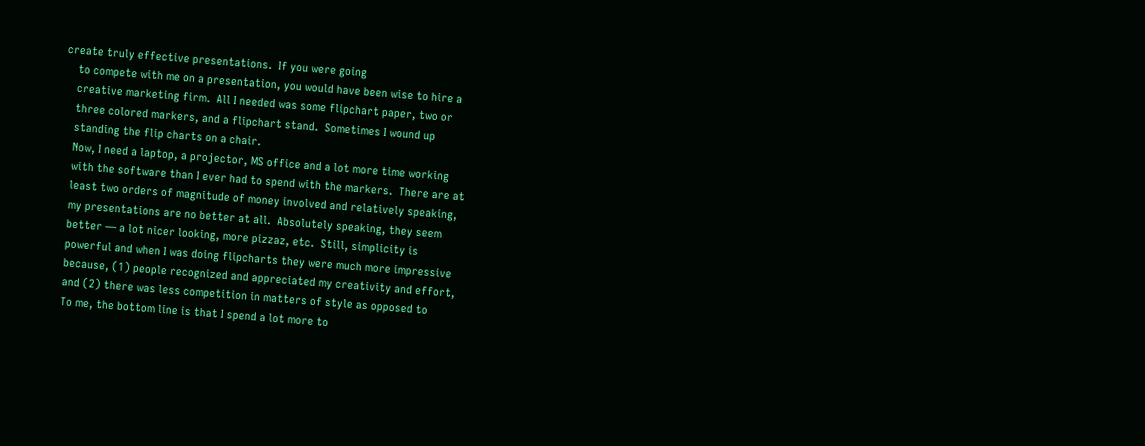create truly effective presentations.  If you were going
    to compete with me on a presentation, you would have been wise to hire a
    creative marketing firm.  All I needed was some flipchart paper, two or
    three colored markers, and a flipchart stand.  Sometimes I wound up
    standing the flip charts on a chair.
    Now, I need a laptop, a projector, MS office and a lot more time working
    with the software than I ever had to spend with the markers.  There are at
    least two orders of magnitude of money involved and relatively speaking,
    my presentations are no better at all.  Absolutely speaking, they seem
    better — a lot nicer looking, more pizzaz, etc.  Still, simplicity is
    powerful and when I was doing flipcharts they were much more impressive
    because, (1) people recognized and appreciated my creativity and effort,
    and (2) there was less competition in matters of style as opposed to
    To me, the bottom line is that I spend a lot more to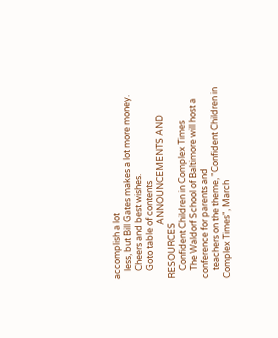accomplish a lot
    less, but Bill Gates makes a lot more money.
    Cheers and best wishes.
    Goto table of contents
                           ANNOUNCEMENTS AND RESOURCES
    Confident Children in Complex Times
    The Waldorf School of Baltimore will host a conference for parents and
    teachers on the theme, "Confident Children in Complex Times", March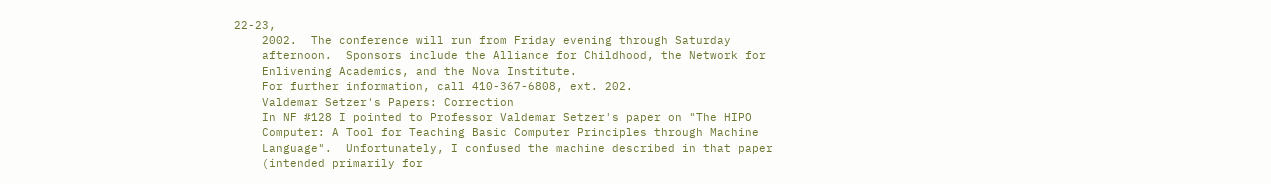22-23,
    2002.  The conference will run from Friday evening through Saturday
    afternoon.  Sponsors include the Alliance for Childhood, the Network for
    Enlivening Academics, and the Nova Institute.
    For further information, call 410-367-6808, ext. 202.
    Valdemar Setzer's Papers: Correction
    In NF #128 I pointed to Professor Valdemar Setzer's paper on "The HIPO
    Computer: A Tool for Teaching Basic Computer Principles through Machine
    Language".  Unfortunately, I confused the machine described in that paper
    (intended primarily for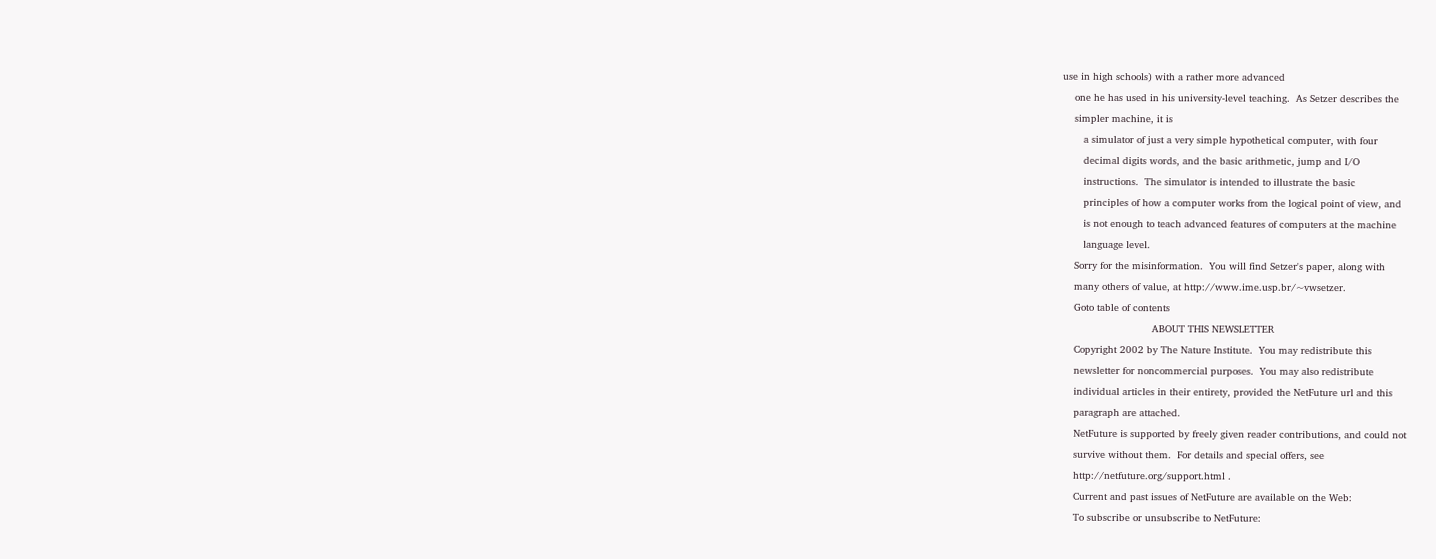use in high schools) with a rather more advanced
    one he has used in his university-level teaching.  As Setzer describes the
    simpler machine, it is
       a simulator of just a very simple hypothetical computer, with four
       decimal digits words, and the basic arithmetic, jump and I/O
       instructions.  The simulator is intended to illustrate the basic
       principles of how a computer works from the logical point of view, and
       is not enough to teach advanced features of computers at the machine
       language level.
    Sorry for the misinformation.  You will find Setzer's paper, along with
    many others of value, at http://www.ime.usp.br/~vwsetzer.
    Goto table of contents
                              ABOUT THIS NEWSLETTER
    Copyright 2002 by The Nature Institute.  You may redistribute this
    newsletter for noncommercial purposes.  You may also redistribute
    individual articles in their entirety, provided the NetFuture url and this
    paragraph are attached.
    NetFuture is supported by freely given reader contributions, and could not
    survive without them.  For details and special offers, see
    http://netfuture.org/support.html .
    Current and past issues of NetFuture are available on the Web:
    To subscribe or unsubscribe to NetFuture: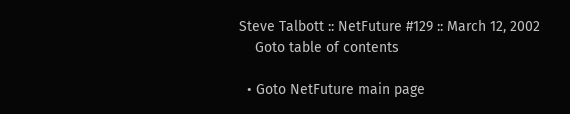Steve Talbott :: NetFuture #129 :: March 12, 2002
    Goto table of contents

  • Goto NetFuture main page